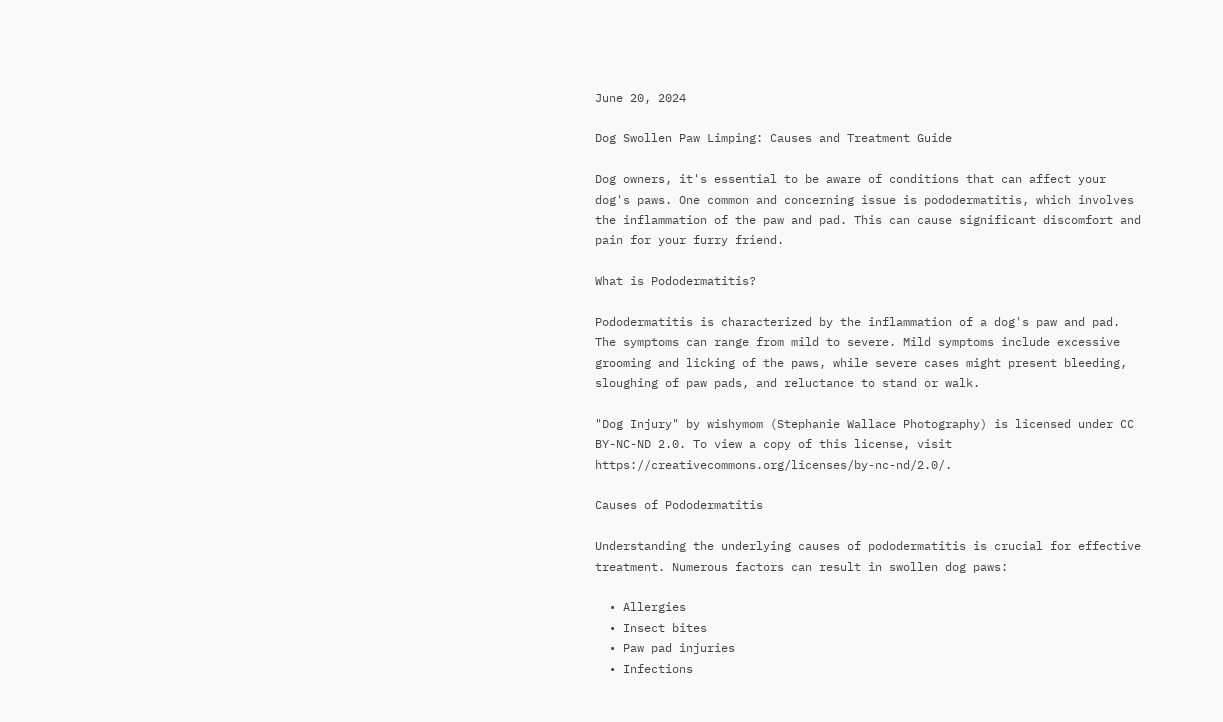June 20, 2024

Dog Swollen Paw Limping: Causes and Treatment Guide

Dog owners, it's essential to be aware of conditions that can affect your dog's paws. One common and concerning issue is pododermatitis, which involves the inflammation of the paw and pad. This can cause significant discomfort and pain for your furry friend.

What is Pododermatitis?

Pododermatitis is characterized by the inflammation of a dog's paw and pad. The symptoms can range from mild to severe. Mild symptoms include excessive grooming and licking of the paws, while severe cases might present bleeding, sloughing of paw pads, and reluctance to stand or walk.

"Dog Injury" by wishymom (Stephanie Wallace Photography) is licensed under CC BY-NC-ND 2.0. To view a copy of this license, visit https://creativecommons.org/licenses/by-nc-nd/2.0/.

Causes of Pododermatitis

Understanding the underlying causes of pododermatitis is crucial for effective treatment. Numerous factors can result in swollen dog paws:

  • Allergies
  • Insect bites
  • Paw pad injuries
  • Infections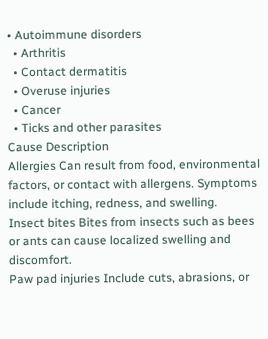• Autoimmune disorders
  • Arthritis
  • Contact dermatitis
  • Overuse injuries
  • Cancer
  • Ticks and other parasites
Cause Description
Allergies Can result from food, environmental factors, or contact with allergens. Symptoms include itching, redness, and swelling.
Insect bites Bites from insects such as bees or ants can cause localized swelling and discomfort.
Paw pad injuries Include cuts, abrasions, or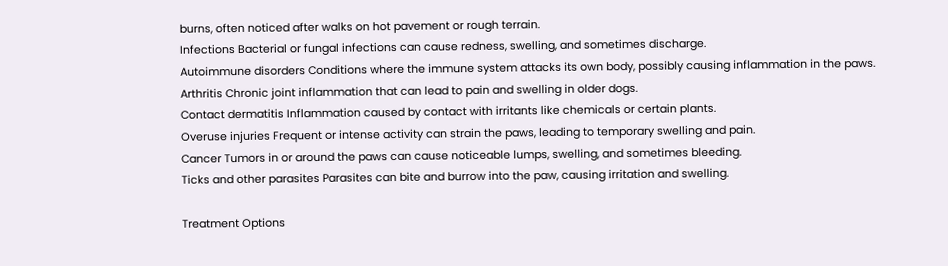burns, often noticed after walks on hot pavement or rough terrain.
Infections Bacterial or fungal infections can cause redness, swelling, and sometimes discharge.
Autoimmune disorders Conditions where the immune system attacks its own body, possibly causing inflammation in the paws.
Arthritis Chronic joint inflammation that can lead to pain and swelling in older dogs.
Contact dermatitis Inflammation caused by contact with irritants like chemicals or certain plants.
Overuse injuries Frequent or intense activity can strain the paws, leading to temporary swelling and pain.
Cancer Tumors in or around the paws can cause noticeable lumps, swelling, and sometimes bleeding.
Ticks and other parasites Parasites can bite and burrow into the paw, causing irritation and swelling.

Treatment Options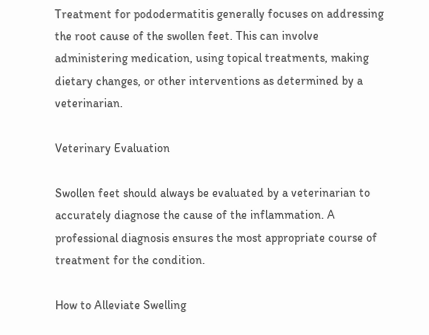Treatment for pododermatitis generally focuses on addressing the root cause of the swollen feet. This can involve administering medication, using topical treatments, making dietary changes, or other interventions as determined by a veterinarian.

Veterinary Evaluation

Swollen feet should always be evaluated by a veterinarian to accurately diagnose the cause of the inflammation. A professional diagnosis ensures the most appropriate course of treatment for the condition.

How to Alleviate Swelling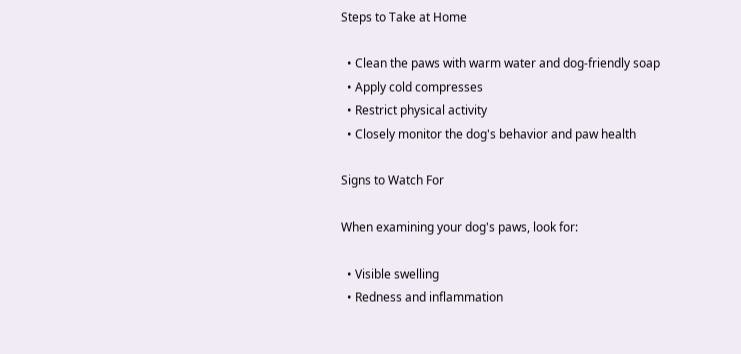Steps to Take at Home

  • Clean the paws with warm water and dog-friendly soap
  • Apply cold compresses
  • Restrict physical activity
  • Closely monitor the dog's behavior and paw health

Signs to Watch For

When examining your dog's paws, look for:

  • Visible swelling
  • Redness and inflammation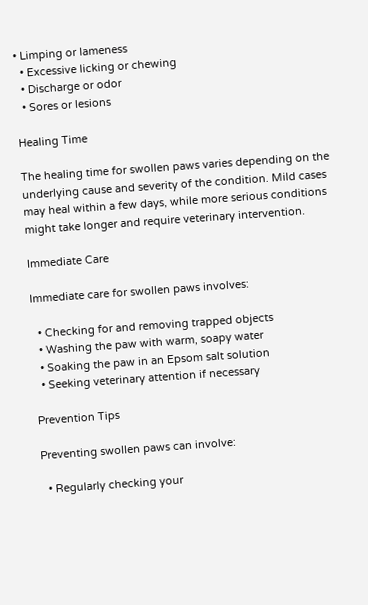• Limping or lameness
  • Excessive licking or chewing
  • Discharge or odor
  • Sores or lesions

Healing Time

The healing time for swollen paws varies depending on the underlying cause and severity of the condition. Mild cases may heal within a few days, while more serious conditions might take longer and require veterinary intervention.

Immediate Care

Immediate care for swollen paws involves:

  • Checking for and removing trapped objects
  • Washing the paw with warm, soapy water
  • Soaking the paw in an Epsom salt solution
  • Seeking veterinary attention if necessary

Prevention Tips

Preventing swollen paws can involve:

  • Regularly checking your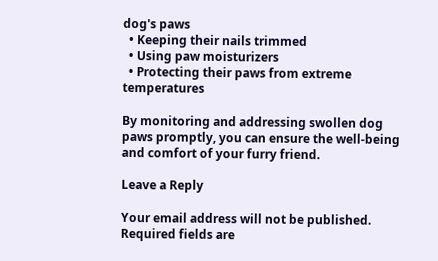dog's paws
  • Keeping their nails trimmed
  • Using paw moisturizers
  • Protecting their paws from extreme temperatures

By monitoring and addressing swollen dog paws promptly, you can ensure the well-being and comfort of your furry friend.

Leave a Reply

Your email address will not be published. Required fields are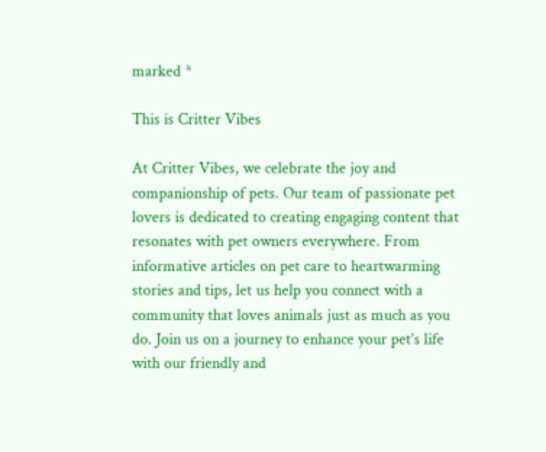marked *

This is Critter Vibes

At Critter Vibes, we celebrate the joy and companionship of pets. Our team of passionate pet lovers is dedicated to creating engaging content that resonates with pet owners everywhere. From informative articles on pet care to heartwarming stories and tips, let us help you connect with a community that loves animals just as much as you do. Join us on a journey to enhance your pet’s life with our friendly and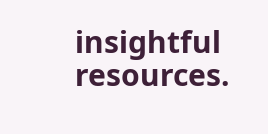insightful resources.